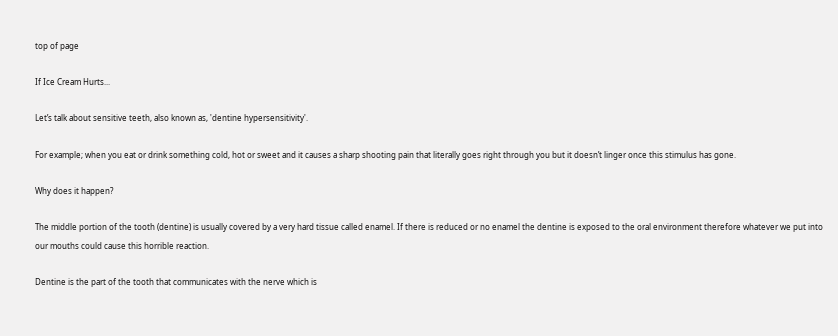top of page

If Ice Cream Hurts...

Let’s talk about sensitive teeth, also known as, 'dentine hypersensitivity'.

For example; when you eat or drink something cold, hot or sweet and it causes a sharp shooting pain that literally goes right through you but it doesn’t linger once this stimulus has gone.

Why does it happen?

The middle portion of the tooth (dentine) is usually covered by a very hard tissue called enamel. If there is reduced or no enamel the dentine is exposed to the oral environment therefore whatever we put into our mouths could cause this horrible reaction.

Dentine is the part of the tooth that communicates with the nerve which is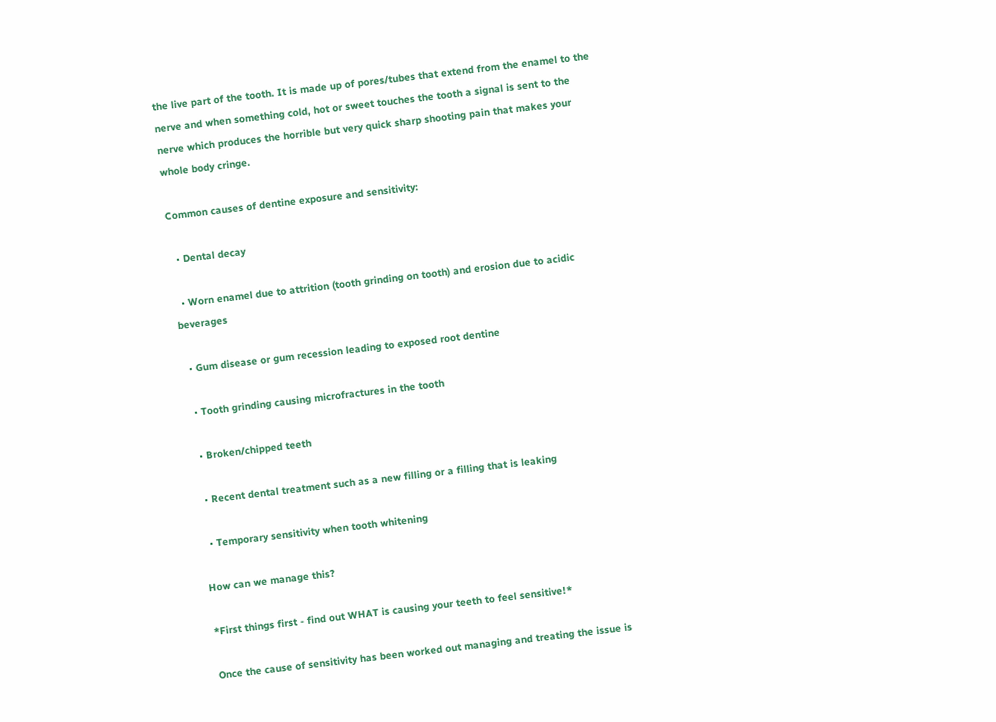the live part of the tooth. It is made up of pores/tubes that extend from the enamel to the nerve and when something cold, hot or sweet touches the tooth a signal is sent to the nerve which produces the horrible but very quick sharp shooting pain that makes your whole body cringe.

Common causes of dentine exposure and sensitivity:

  • Dental decay

  • Worn enamel due to attrition (tooth grinding on tooth) and erosion due to acidic beverages

  • Gum disease or gum recession leading to exposed root dentine

  • Tooth grinding causing microfractures in the tooth

  • Broken/chipped teeth

  • Recent dental treatment such as a new filling or a filling that is leaking

  • Temporary sensitivity when tooth whitening

How can we manage this?

*First things first - find out WHAT is causing your teeth to feel sensitive!*

Once the cause of sensitivity has been worked out managing and treating the issue is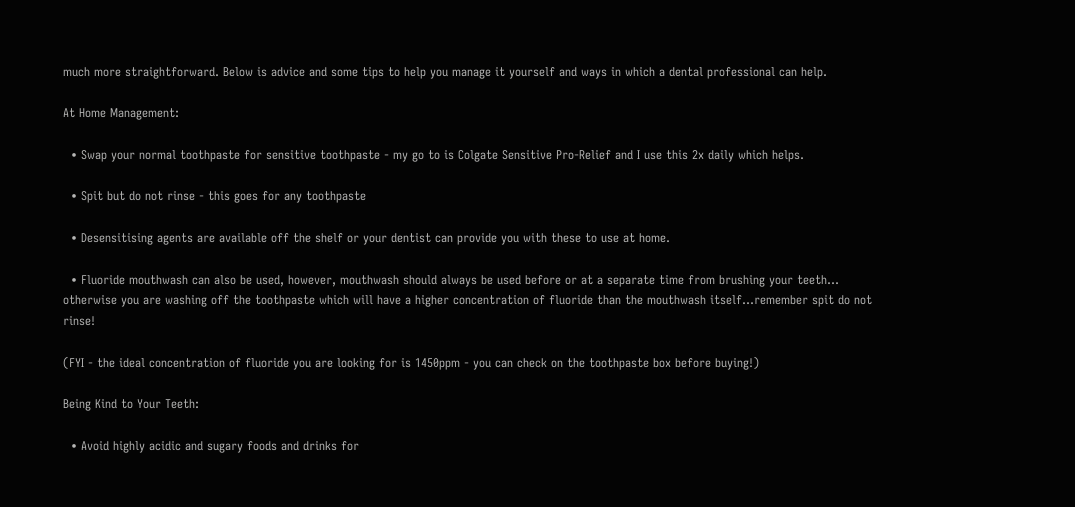much more straightforward. Below is advice and some tips to help you manage it yourself and ways in which a dental professional can help.

At Home Management:

  • Swap your normal toothpaste for sensitive toothpaste - my go to is Colgate Sensitive Pro-Relief and I use this 2x daily which helps.

  • Spit but do not rinse - this goes for any toothpaste

  • Desensitising agents are available off the shelf or your dentist can provide you with these to use at home.

  • Fluoride mouthwash can also be used, however, mouthwash should always be used before or at a separate time from brushing your teeth… otherwise you are washing off the toothpaste which will have a higher concentration of fluoride than the mouthwash itself…remember spit do not rinse!

(FYI - the ideal concentration of fluoride you are looking for is 1450ppm - you can check on the toothpaste box before buying!)

Being Kind to Your Teeth:

  • Avoid highly acidic and sugary foods and drinks for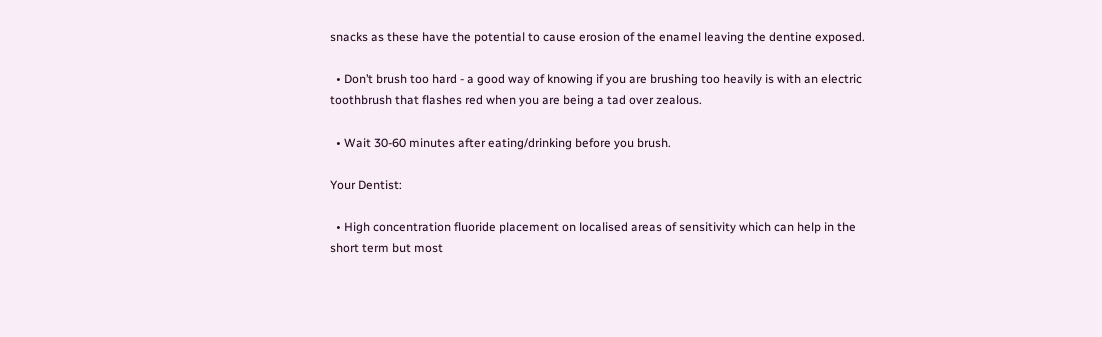snacks as these have the potential to cause erosion of the enamel leaving the dentine exposed.

  • Don’t brush too hard - a good way of knowing if you are brushing too heavily is with an electric toothbrush that flashes red when you are being a tad over zealous.

  • Wait 30-60 minutes after eating/drinking before you brush.

Your Dentist:

  • High concentration fluoride placement on localised areas of sensitivity which can help in the short term but most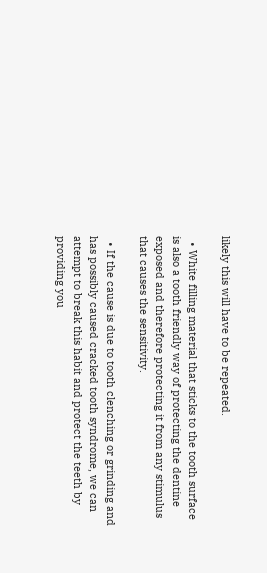likely this will have to be repeated.

  • White filling material that sticks to the tooth surface is also a tooth friendly way of protecting the dentine exposed and therefore protecting it from any stimulus that causes the sensitivity.

  • If the cause is due to tooth clenching or grinding and has possibly caused cracked tooth syndrome, we can attempt to break this habit and protect the teeth by providing you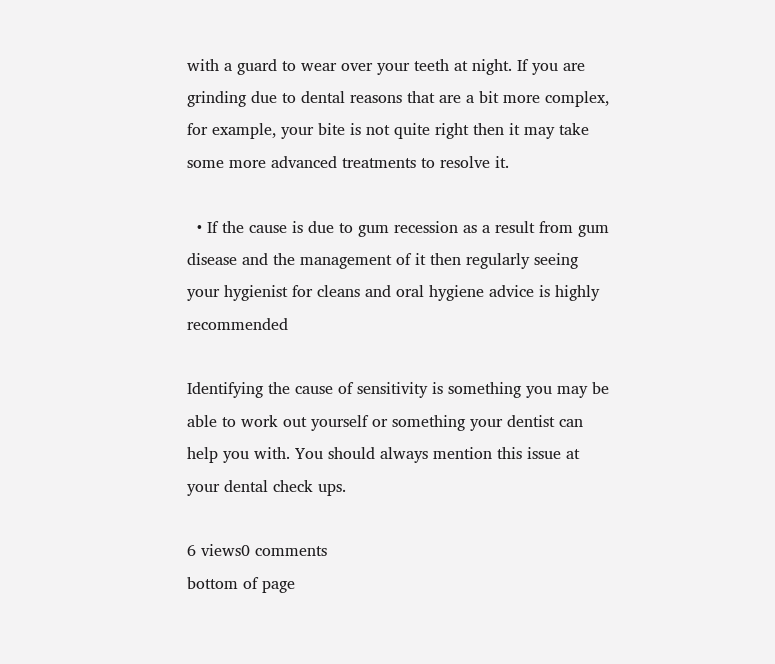with a guard to wear over your teeth at night. If you are grinding due to dental reasons that are a bit more complex, for example, your bite is not quite right then it may take some more advanced treatments to resolve it.

  • If the cause is due to gum recession as a result from gum disease and the management of it then regularly seeing your hygienist for cleans and oral hygiene advice is highly recommended

Identifying the cause of sensitivity is something you may be able to work out yourself or something your dentist can help you with. You should always mention this issue at your dental check ups.

6 views0 comments
bottom of page